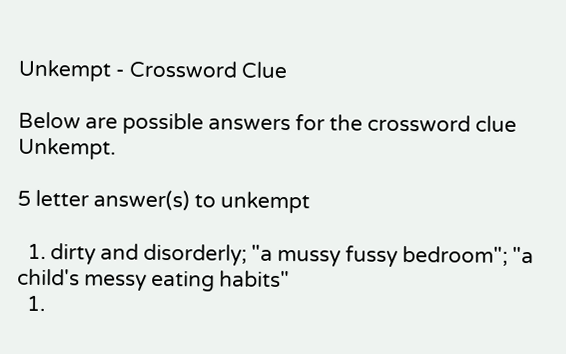Unkempt - Crossword Clue

Below are possible answers for the crossword clue Unkempt.

5 letter answer(s) to unkempt

  1. dirty and disorderly; "a mussy fussy bedroom"; "a child's messy eating habits"
  1.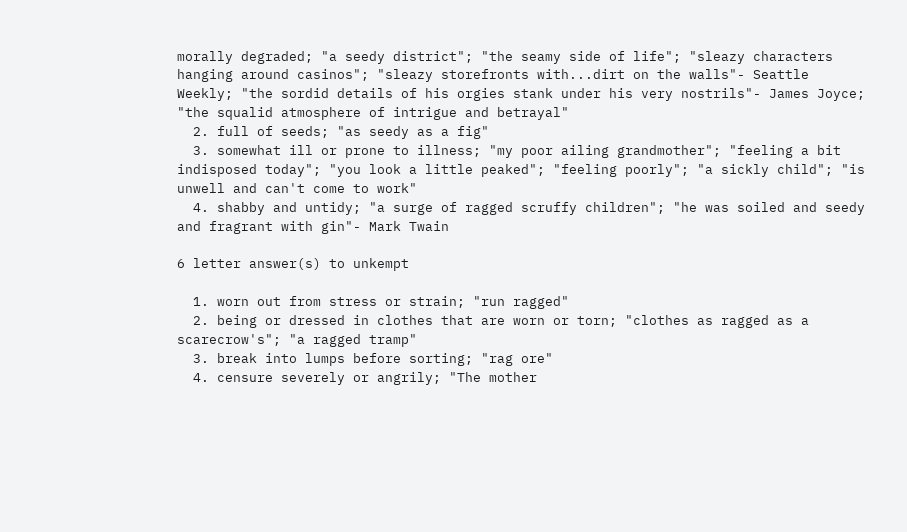morally degraded; "a seedy district"; "the seamy side of life"; "sleazy characters hanging around casinos"; "sleazy storefronts with...dirt on the walls"- Seattle Weekly; "the sordid details of his orgies stank under his very nostrils"- James Joyce; "the squalid atmosphere of intrigue and betrayal"
  2. full of seeds; "as seedy as a fig"
  3. somewhat ill or prone to illness; "my poor ailing grandmother"; "feeling a bit indisposed today"; "you look a little peaked"; "feeling poorly"; "a sickly child"; "is unwell and can't come to work"
  4. shabby and untidy; "a surge of ragged scruffy children"; "he was soiled and seedy and fragrant with gin"- Mark Twain

6 letter answer(s) to unkempt

  1. worn out from stress or strain; "run ragged"
  2. being or dressed in clothes that are worn or torn; "clothes as ragged as a scarecrow's"; "a ragged tramp"
  3. break into lumps before sorting; "rag ore"
  4. censure severely or angrily; "The mother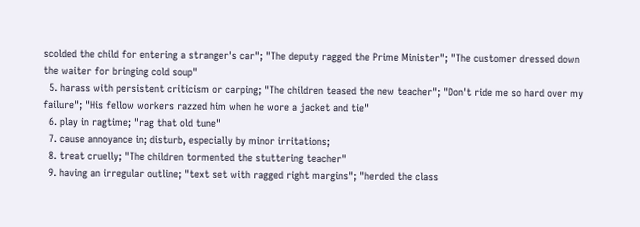scolded the child for entering a stranger's car"; "The deputy ragged the Prime Minister"; "The customer dressed down the waiter for bringing cold soup"
  5. harass with persistent criticism or carping; "The children teased the new teacher"; "Don't ride me so hard over my failure"; "His fellow workers razzed him when he wore a jacket and tie"
  6. play in ragtime; "rag that old tune"
  7. cause annoyance in; disturb, especially by minor irritations;
  8. treat cruelly; "The children tormented the stuttering teacher"
  9. having an irregular outline; "text set with ragged right margins"; "herded the class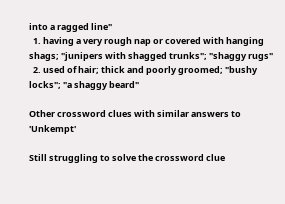into a ragged line"
  1. having a very rough nap or covered with hanging shags; "junipers with shagged trunks"; "shaggy rugs"
  2. used of hair; thick and poorly groomed; "bushy locks"; "a shaggy beard"

Other crossword clues with similar answers to 'Unkempt'

Still struggling to solve the crossword clue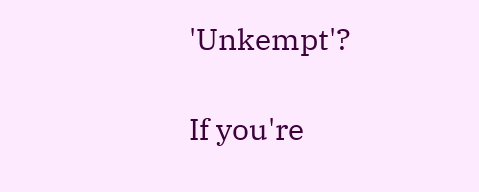'Unkempt'?

If you're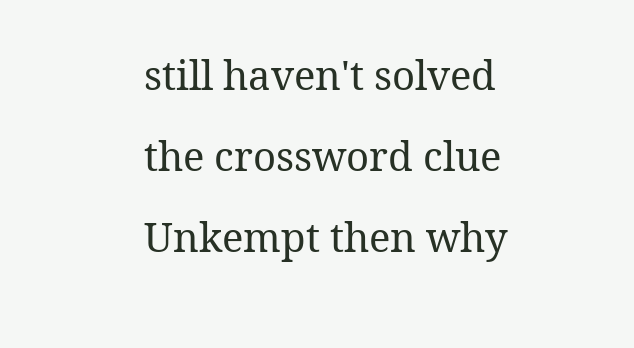still haven't solved the crossword clue Unkempt then why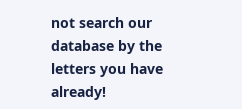not search our database by the letters you have already!